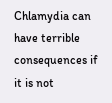Chlamydia can have terrible consequences if it is not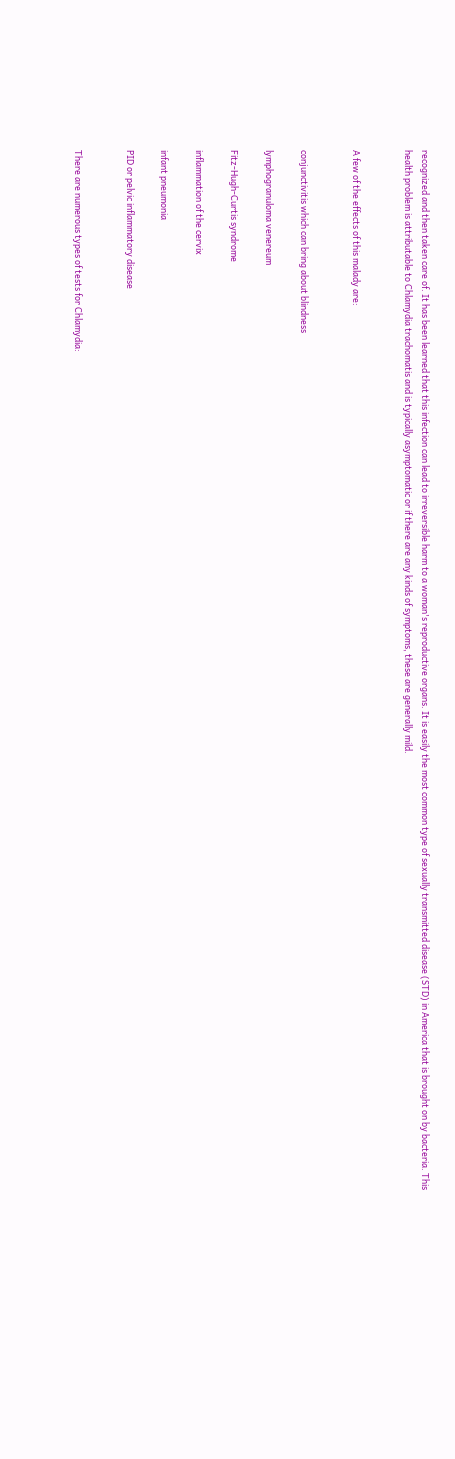recognized and then taken care of. It has been learned that this infection can lead to irreversible harm to a woman's reproductive organs. It is easily the most common type of sexually transmitted disease (STD) in America that is brought on by bacteria. This health problem is attributable to Chlamydia trachomatis and is typically asymptomatic or if there are any kinds of symptoms, these are generally mild.


A few of the effects of this malady are:


conjunctivitis which can bring about blindness

lymphogranuloma venereum

Fitz-Hugh-Curtis syndrome

inflammation of the cervix

infant pneumonia

PID or pelvic inflammatory disease


There are numerous types of tests for Chlamydia: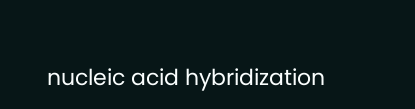nucleic acid hybridization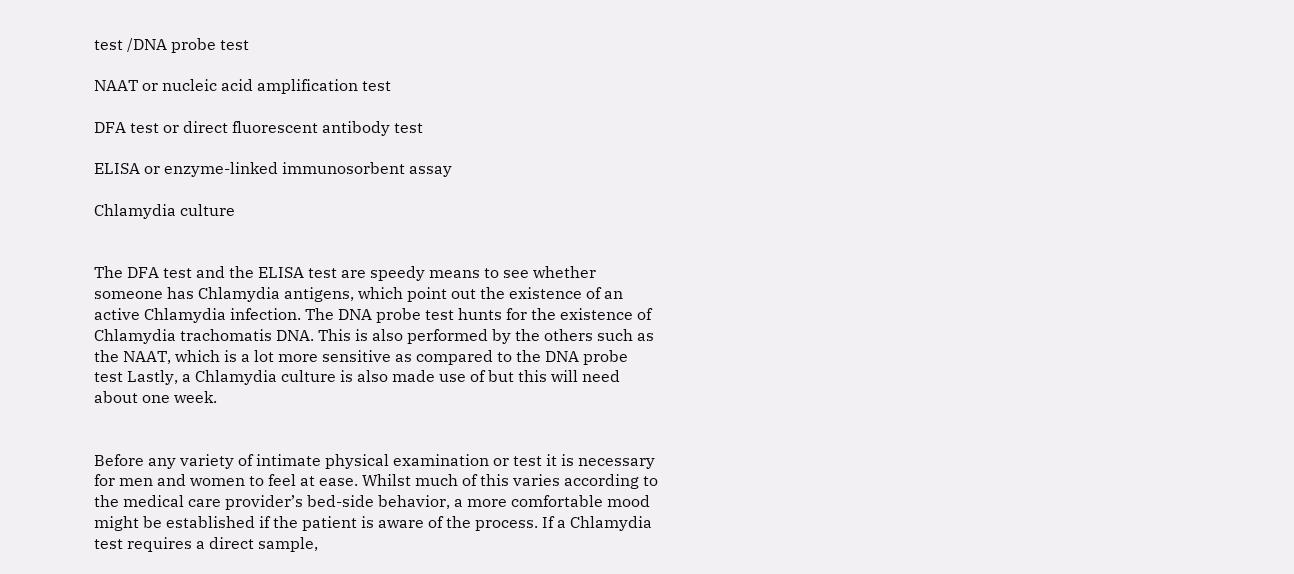test /DNA probe test

NAAT or nucleic acid amplification test

DFA test or direct fluorescent antibody test

ELISA or enzyme-linked immunosorbent assay

Chlamydia culture


The DFA test and the ELISA test are speedy means to see whether someone has Chlamydia antigens, which point out the existence of an active Chlamydia infection. The DNA probe test hunts for the existence of Chlamydia trachomatis DNA. This is also performed by the others such as the NAAT, which is a lot more sensitive as compared to the DNA probe test Lastly, a Chlamydia culture is also made use of but this will need about one week.


Before any variety of intimate physical examination or test it is necessary for men and women to feel at ease. Whilst much of this varies according to the medical care provider’s bed-side behavior, a more comfortable mood might be established if the patient is aware of the process. If a Chlamydia test requires a direct sample,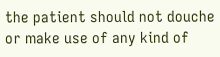the patient should not douche or make use of any kind of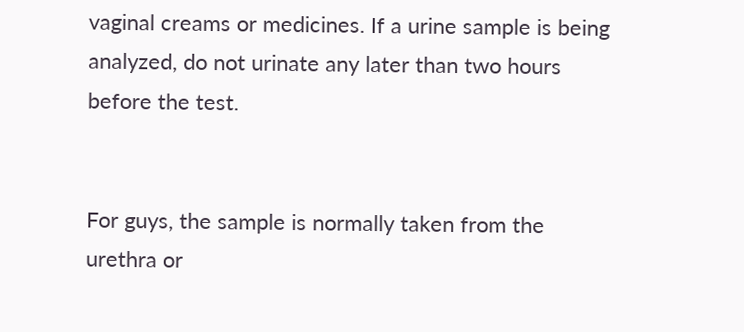vaginal creams or medicines. If a urine sample is being analyzed, do not urinate any later than two hours before the test.


For guys, the sample is normally taken from the urethra or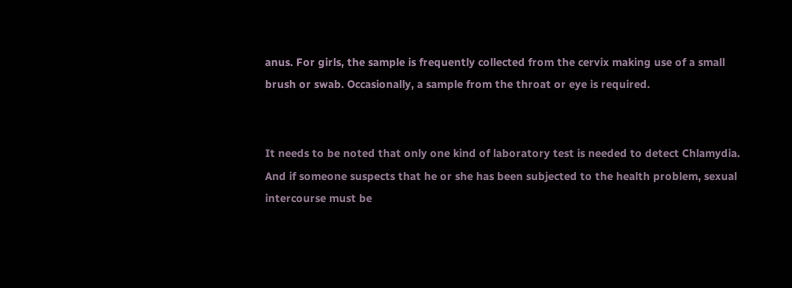anus. For girls, the sample is frequently collected from the cervix making use of a small brush or swab. Occasionally, a sample from the throat or eye is required.


It needs to be noted that only one kind of laboratory test is needed to detect Chlamydia. And if someone suspects that he or she has been subjected to the health problem, sexual intercourse must be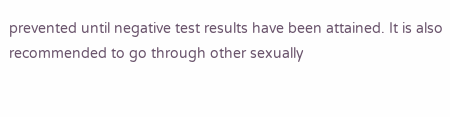prevented until negative test results have been attained. It is also recommended to go through other sexually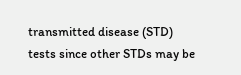transmitted disease (STD) tests since other STDs may be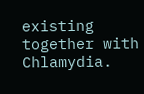existing together with Chlamydia.